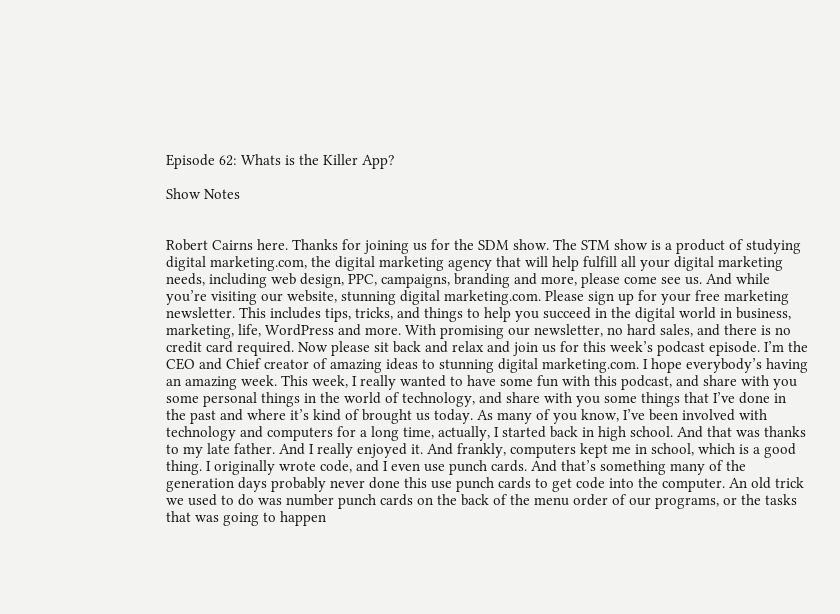Episode 62: Whats is the Killer App?

Show Notes


Robert Cairns here. Thanks for joining us for the SDM show. The STM show is a product of studying digital marketing.com, the digital marketing agency that will help fulfill all your digital marketing needs, including web design, PPC, campaigns, branding and more, please come see us. And while you’re visiting our website, stunning digital marketing.com. Please sign up for your free marketing newsletter. This includes tips, tricks, and things to help you succeed in the digital world in business, marketing, life, WordPress and more. With promising our newsletter, no hard sales, and there is no credit card required. Now please sit back and relax and join us for this week’s podcast episode. I’m the CEO and Chief creator of amazing ideas to stunning digital marketing.com. I hope everybody’s having an amazing week. This week, I really wanted to have some fun with this podcast, and share with you some personal things in the world of technology, and share with you some things that I’ve done in the past and where it’s kind of brought us today. As many of you know, I’ve been involved with technology and computers for a long time, actually, I started back in high school. And that was thanks to my late father. And I really enjoyed it. And frankly, computers kept me in school, which is a good thing. I originally wrote code, and I even use punch cards. And that’s something many of the generation days probably never done this use punch cards to get code into the computer. An old trick we used to do was number punch cards on the back of the menu order of our programs, or the tasks that was going to happen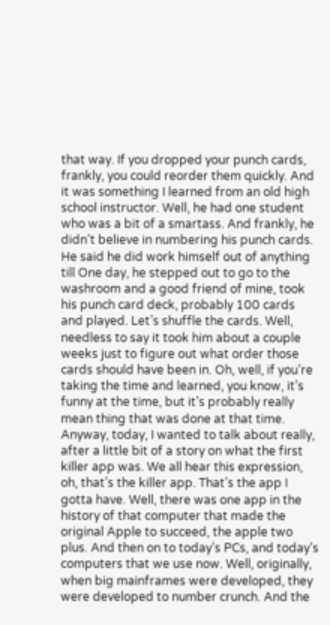that way. If you dropped your punch cards, frankly, you could reorder them quickly. And it was something I learned from an old high school instructor. Well, he had one student who was a bit of a smartass. And frankly, he didn’t believe in numbering his punch cards. He said he did work himself out of anything till One day, he stepped out to go to the washroom and a good friend of mine, took his punch card deck, probably 100 cards and played. Let’s shuffle the cards. Well, needless to say it took him about a couple weeks just to figure out what order those cards should have been in. Oh, well, if you’re taking the time and learned, you know, it’s funny at the time, but it’s probably really mean thing that was done at that time. Anyway, today, I wanted to talk about really, after a little bit of a story on what the first killer app was. We all hear this expression, oh, that’s the killer app. That’s the app I gotta have. Well, there was one app in the history of that computer that made the original Apple to succeed, the apple two plus. And then on to today’s PCs, and today’s computers that we use now. Well, originally, when big mainframes were developed, they were developed to number crunch. And the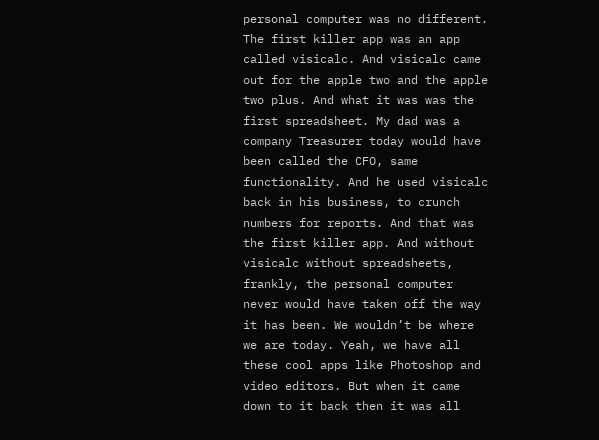personal computer was no different. The first killer app was an app called visicalc. And visicalc came out for the apple two and the apple two plus. And what it was was the first spreadsheet. My dad was a company Treasurer today would have been called the CFO, same functionality. And he used visicalc back in his business, to crunch numbers for reports. And that was the first killer app. And without visicalc without spreadsheets, frankly, the personal computer never would have taken off the way it has been. We wouldn’t be where we are today. Yeah, we have all these cool apps like Photoshop and video editors. But when it came down to it back then it was all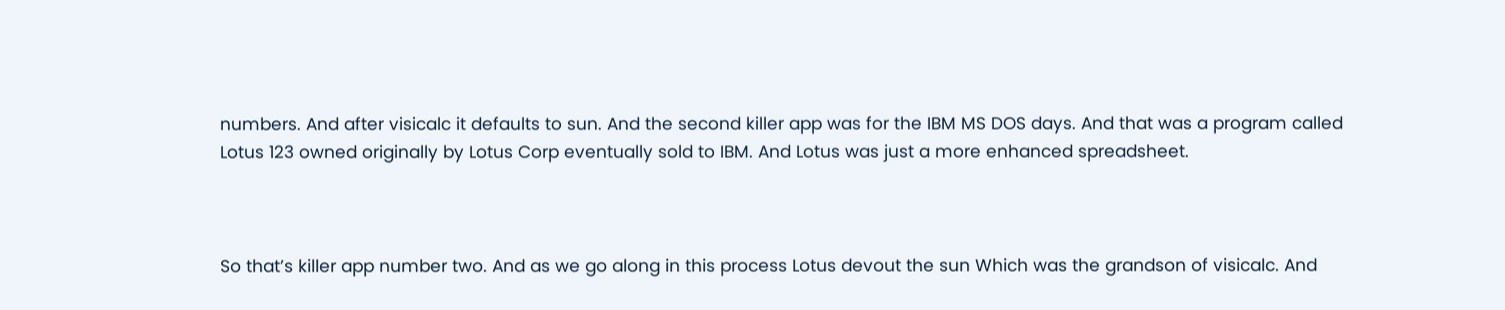numbers. And after visicalc it defaults to sun. And the second killer app was for the IBM MS DOS days. And that was a program called Lotus 123 owned originally by Lotus Corp eventually sold to IBM. And Lotus was just a more enhanced spreadsheet.



So that’s killer app number two. And as we go along in this process Lotus devout the sun Which was the grandson of visicalc. And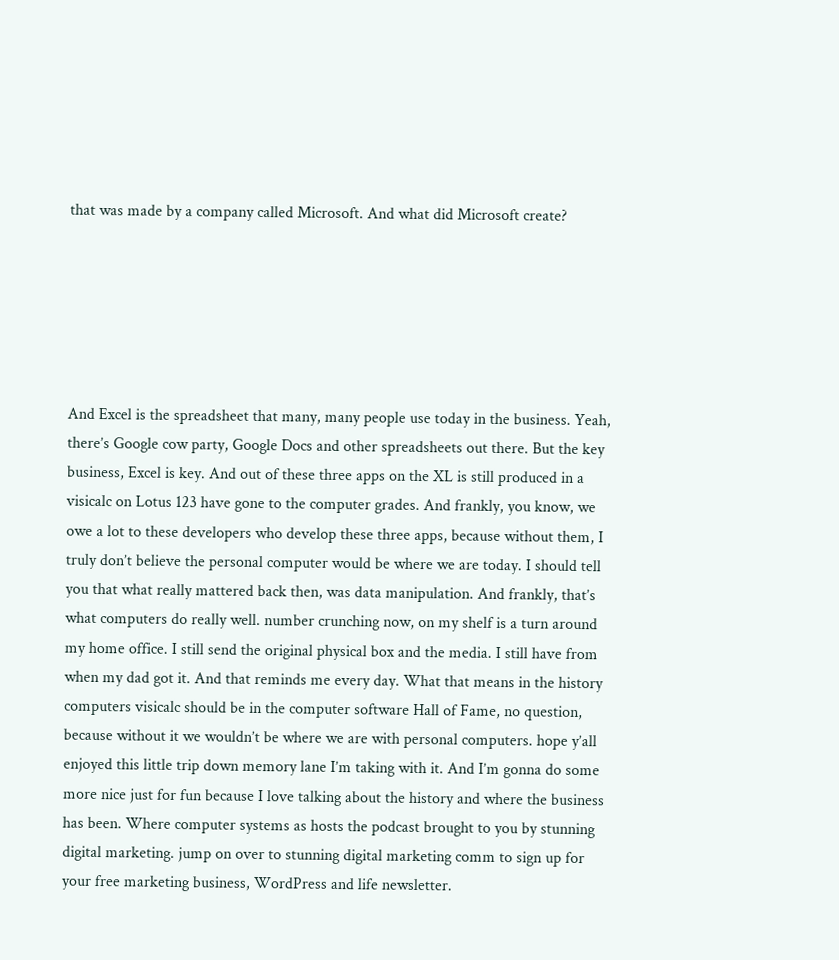that was made by a company called Microsoft. And what did Microsoft create?






And Excel is the spreadsheet that many, many people use today in the business. Yeah, there’s Google cow party, Google Docs and other spreadsheets out there. But the key business, Excel is key. And out of these three apps on the XL is still produced in a visicalc on Lotus 123 have gone to the computer grades. And frankly, you know, we owe a lot to these developers who develop these three apps, because without them, I truly don’t believe the personal computer would be where we are today. I should tell you that what really mattered back then, was data manipulation. And frankly, that’s what computers do really well. number crunching now, on my shelf is a turn around my home office. I still send the original physical box and the media. I still have from when my dad got it. And that reminds me every day. What that means in the history computers visicalc should be in the computer software Hall of Fame, no question, because without it we wouldn’t be where we are with personal computers. hope y’all enjoyed this little trip down memory lane I’m taking with it. And I’m gonna do some more nice just for fun because I love talking about the history and where the business has been. Where computer systems as hosts the podcast brought to you by stunning digital marketing. jump on over to stunning digital marketing comm to sign up for your free marketing business, WordPress and life newsletter.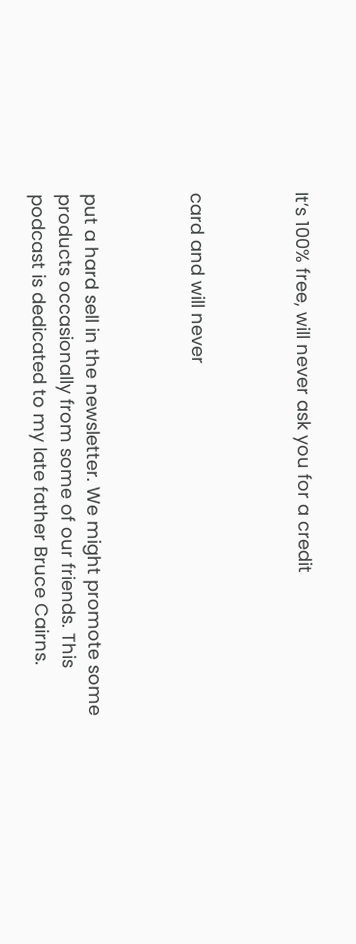It’s 100% free, will never ask you for a credit



card and will never



put a hard sell in the newsletter. We might promote some products occasionally from some of our friends. This podcast is dedicated to my late father Bruce Cairns.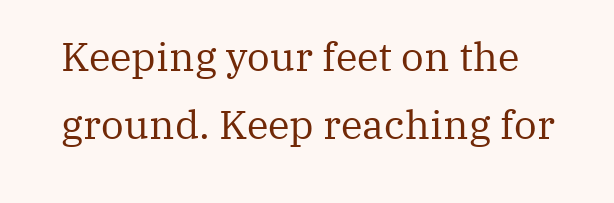Keeping your feet on the ground. Keep reaching for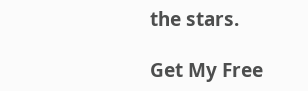the stars.

Get My Free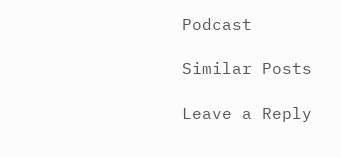Podcast

Similar Posts

Leave a Reply